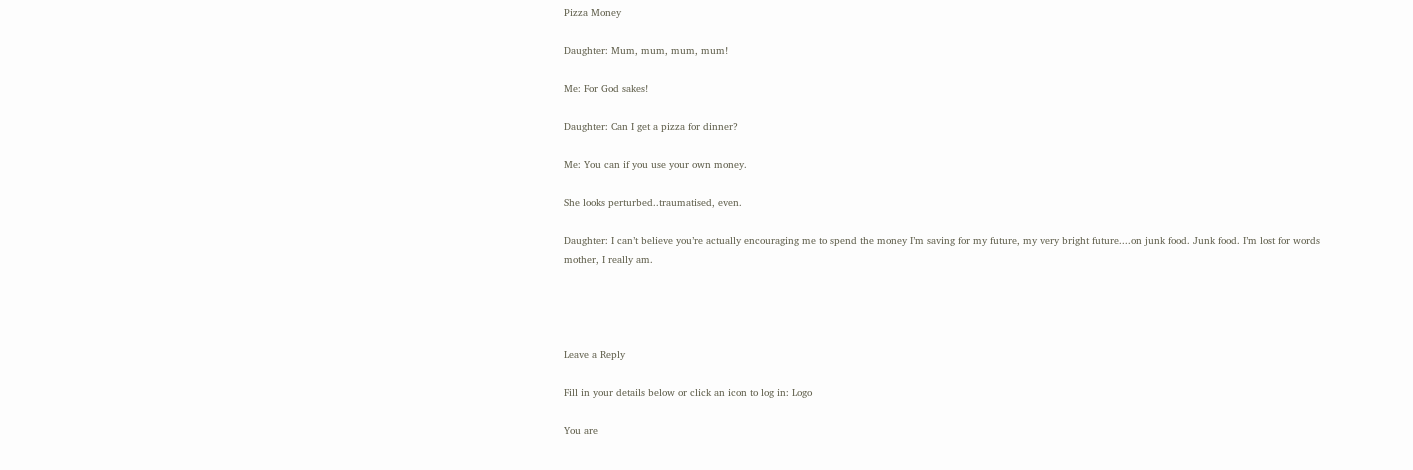Pizza Money

Daughter: Mum, mum, mum, mum!

Me: For God sakes!

Daughter: Can I get a pizza for dinner?

Me: You can if you use your own money.

She looks perturbed..traumatised, even.

Daughter: I can’t believe you’re actually encouraging me to spend the money I’m saving for my future, my very bright future....on junk food. Junk food. I’m lost for words mother, I really am.




Leave a Reply

Fill in your details below or click an icon to log in: Logo

You are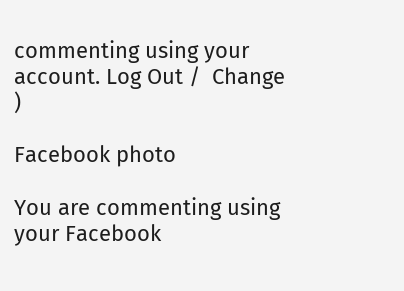commenting using your account. Log Out /  Change )

Facebook photo

You are commenting using your Facebook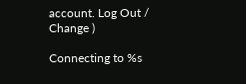account. Log Out /  Change )

Connecting to %s